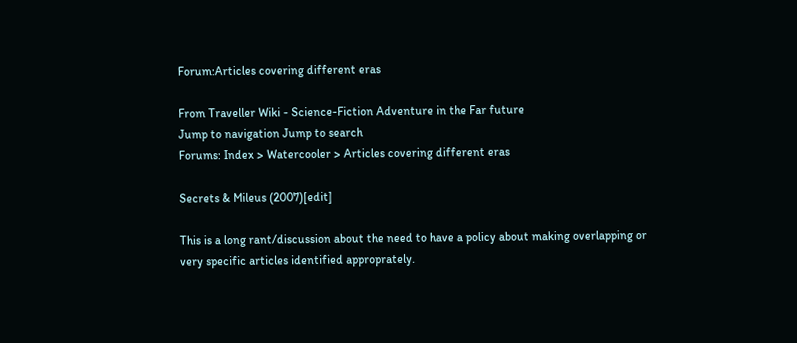Forum:Articles covering different eras

From Traveller Wiki - Science-Fiction Adventure in the Far future
Jump to navigation Jump to search
Forums: Index > Watercooler > Articles covering different eras

Secrets & Mileus (2007)[edit]

This is a long rant/discussion about the need to have a policy about making overlapping or very specific articles identified approprately.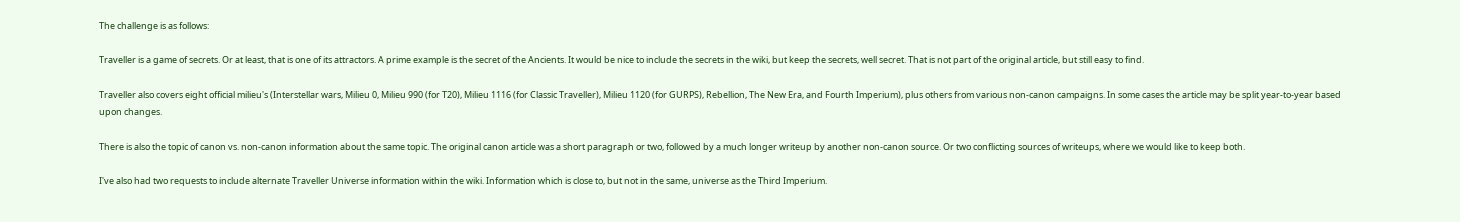The challenge is as follows:

Traveller is a game of secrets. Or at least, that is one of its attractors. A prime example is the secret of the Ancients. It would be nice to include the secrets in the wiki, but keep the secrets, well secret. That is not part of the original article, but still easy to find.

Traveller also covers eight official milieu's (Interstellar wars, Milieu 0, Milieu 990 (for T20), Milieu 1116 (for Classic Traveller), Milieu 1120 (for GURPS), Rebellion, The New Era, and Fourth Imperium), plus others from various non-canon campaigns. In some cases the article may be split year-to-year based upon changes.

There is also the topic of canon vs. non-canon information about the same topic. The original canon article was a short paragraph or two, followed by a much longer writeup by another non-canon source. Or two conflicting sources of writeups, where we would like to keep both.

I've also had two requests to include alternate Traveller Universe information within the wiki. Information which is close to, but not in the same, universe as the Third Imperium.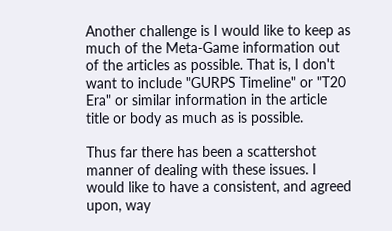Another challenge is I would like to keep as much of the Meta-Game information out of the articles as possible. That is, I don't want to include "GURPS Timeline" or "T20 Era" or similar information in the article title or body as much as is possible.

Thus far there has been a scattershot manner of dealing with these issues. I would like to have a consistent, and agreed upon, way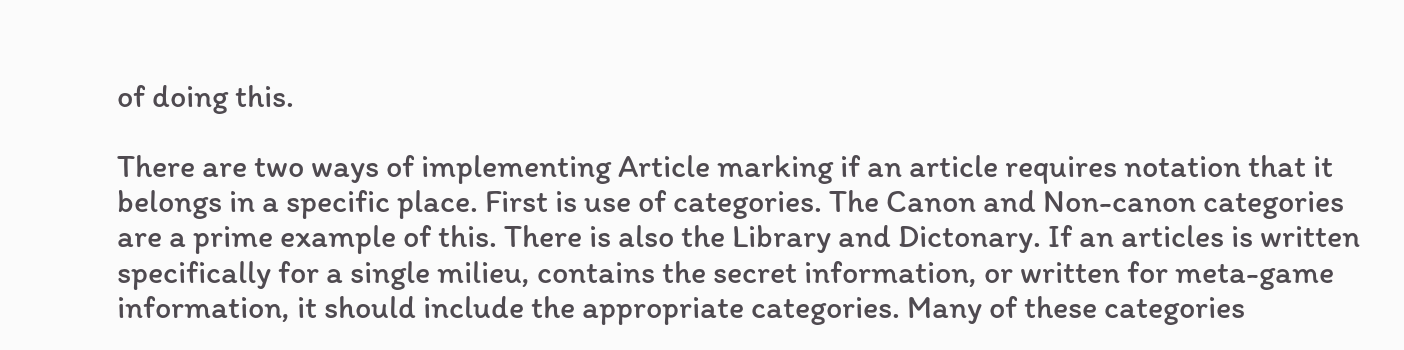of doing this.

There are two ways of implementing Article marking if an article requires notation that it belongs in a specific place. First is use of categories. The Canon and Non-canon categories are a prime example of this. There is also the Library and Dictonary. If an articles is written specifically for a single milieu, contains the secret information, or written for meta-game information, it should include the appropriate categories. Many of these categories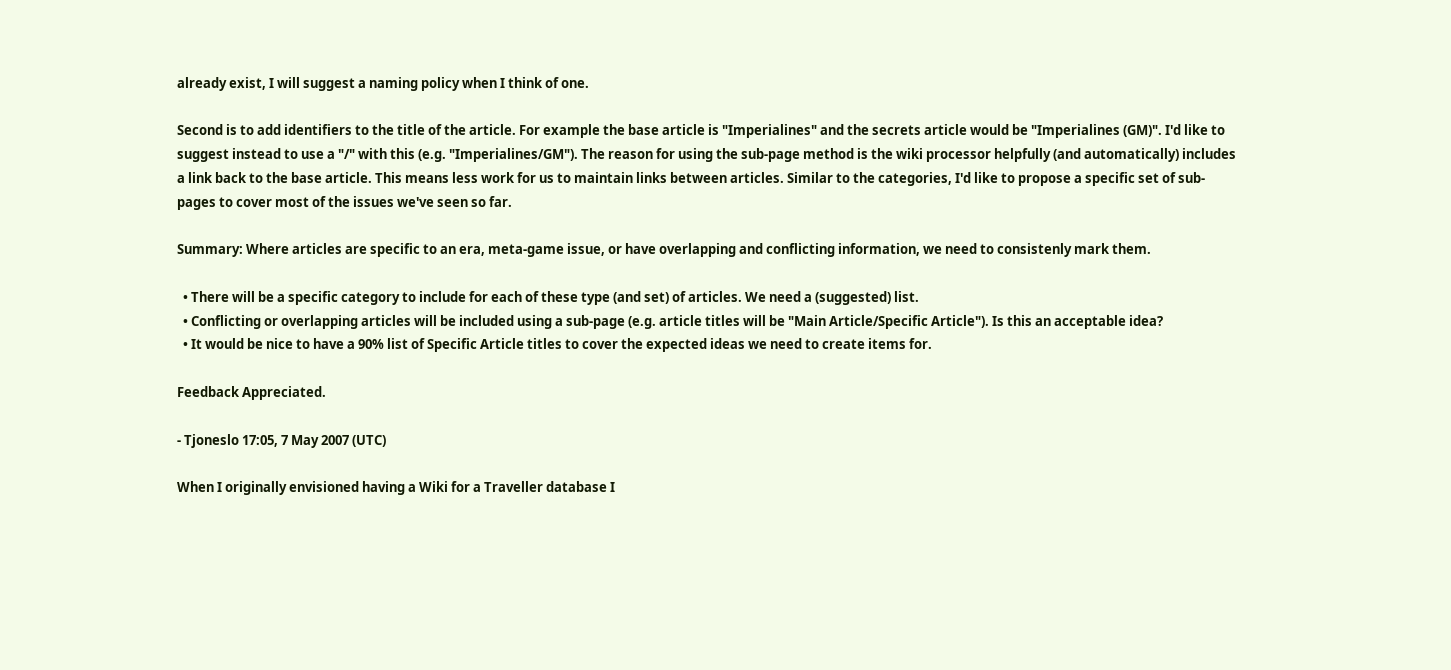already exist, I will suggest a naming policy when I think of one.

Second is to add identifiers to the title of the article. For example the base article is "Imperialines" and the secrets article would be "Imperialines (GM)". I'd like to suggest instead to use a "/" with this (e.g. "Imperialines/GM"). The reason for using the sub-page method is the wiki processor helpfully (and automatically) includes a link back to the base article. This means less work for us to maintain links between articles. Similar to the categories, I'd like to propose a specific set of sub-pages to cover most of the issues we've seen so far.

Summary: Where articles are specific to an era, meta-game issue, or have overlapping and conflicting information, we need to consistenly mark them.

  • There will be a specific category to include for each of these type (and set) of articles. We need a (suggested) list.
  • Conflicting or overlapping articles will be included using a sub-page (e.g. article titles will be "Main Article/Specific Article"). Is this an acceptable idea?
  • It would be nice to have a 90% list of Specific Article titles to cover the expected ideas we need to create items for.

Feedback Appreciated.

- Tjoneslo 17:05, 7 May 2007 (UTC)

When I originally envisioned having a Wiki for a Traveller database I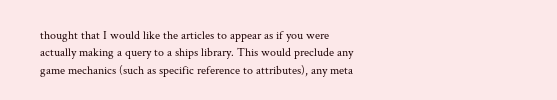thought that I would like the articles to appear as if you were actually making a query to a ships library. This would preclude any game mechanics (such as specific reference to attributes), any meta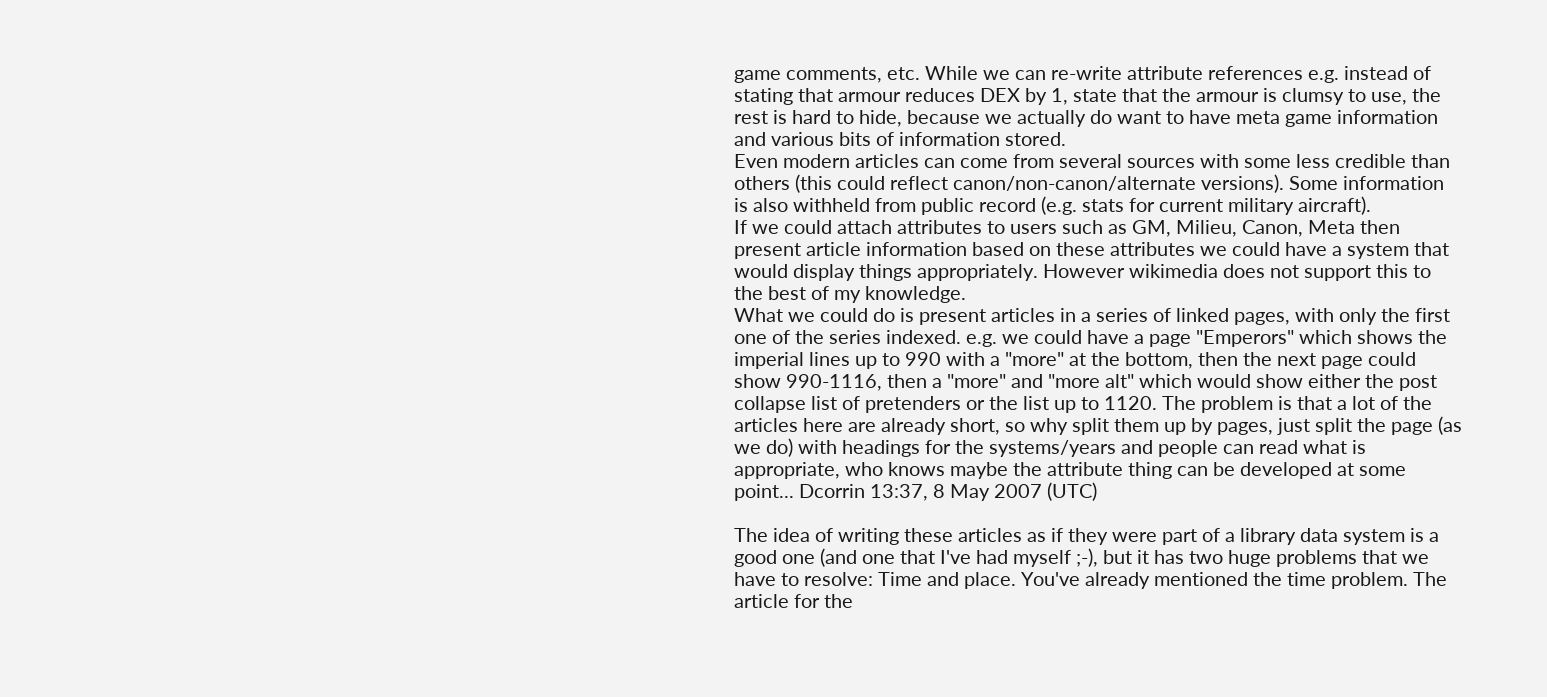game comments, etc. While we can re-write attribute references e.g. instead of stating that armour reduces DEX by 1, state that the armour is clumsy to use, the rest is hard to hide, because we actually do want to have meta game information and various bits of information stored.
Even modern articles can come from several sources with some less credible than others (this could reflect canon/non-canon/alternate versions). Some information is also withheld from public record (e.g. stats for current military aircraft).
If we could attach attributes to users such as GM, Milieu, Canon, Meta then present article information based on these attributes we could have a system that would display things appropriately. However wikimedia does not support this to the best of my knowledge.
What we could do is present articles in a series of linked pages, with only the first one of the series indexed. e.g. we could have a page "Emperors" which shows the imperial lines up to 990 with a "more" at the bottom, then the next page could show 990-1116, then a "more" and "more alt" which would show either the post collapse list of pretenders or the list up to 1120. The problem is that a lot of the articles here are already short, so why split them up by pages, just split the page (as we do) with headings for the systems/years and people can read what is appropriate, who knows maybe the attribute thing can be developed at some point... Dcorrin 13:37, 8 May 2007 (UTC)

The idea of writing these articles as if they were part of a library data system is a good one (and one that I've had myself ;-), but it has two huge problems that we have to resolve: Time and place. You've already mentioned the time problem. The article for the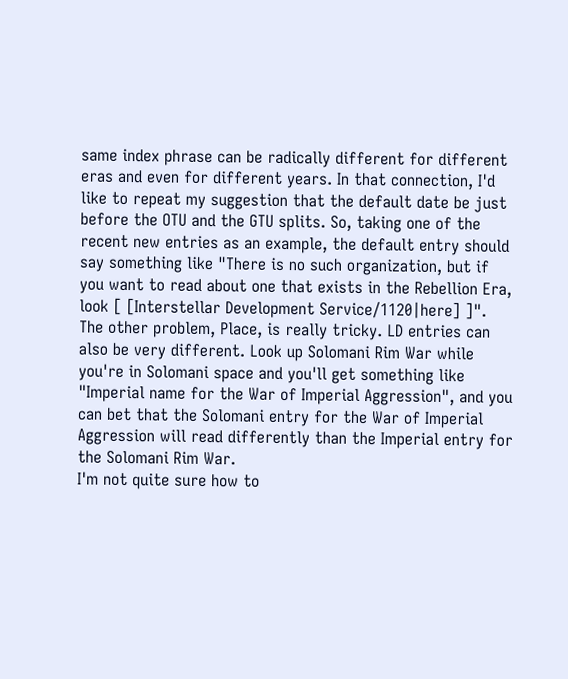same index phrase can be radically different for different eras and even for different years. In that connection, I'd like to repeat my suggestion that the default date be just before the OTU and the GTU splits. So, taking one of the recent new entries as an example, the default entry should say something like "There is no such organization, but if you want to read about one that exists in the Rebellion Era, look [ [Interstellar Development Service/1120|here] ]".
The other problem, Place, is really tricky. LD entries can also be very different. Look up Solomani Rim War while you're in Solomani space and you'll get something like "Imperial name for the War of Imperial Aggression", and you can bet that the Solomani entry for the War of Imperial Aggression will read differently than the Imperial entry for the Solomani Rim War.
I'm not quite sure how to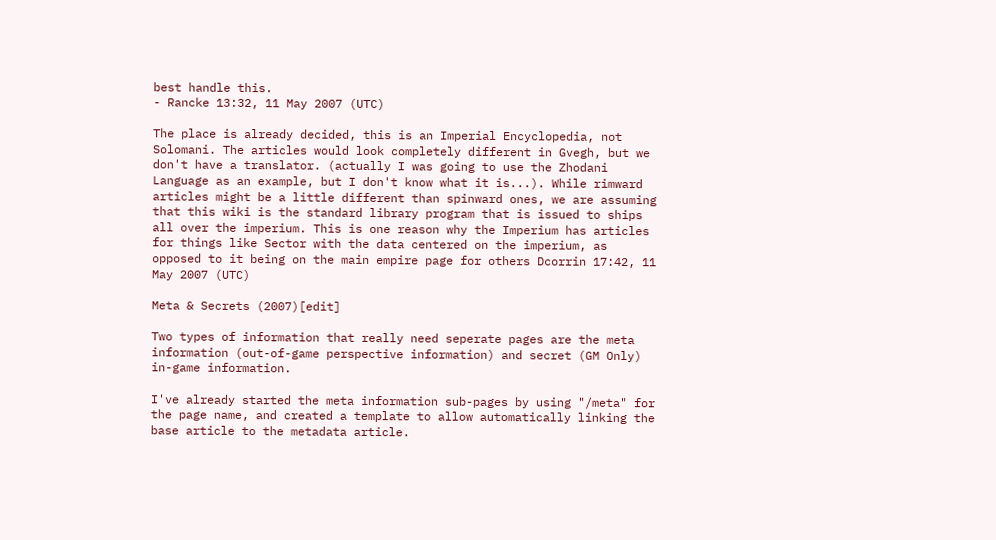best handle this.
- Rancke 13:32, 11 May 2007 (UTC)

The place is already decided, this is an Imperial Encyclopedia, not Solomani. The articles would look completely different in Gvegh, but we don't have a translator. (actually I was going to use the Zhodani Language as an example, but I don't know what it is...). While rimward articles might be a little different than spinward ones, we are assuming that this wiki is the standard library program that is issued to ships all over the imperium. This is one reason why the Imperium has articles for things like Sector with the data centered on the imperium, as opposed to it being on the main empire page for others Dcorrin 17:42, 11 May 2007 (UTC)

Meta & Secrets (2007)[edit]

Two types of information that really need seperate pages are the meta information (out-of-game perspective information) and secret (GM Only) in-game information.

I've already started the meta information sub-pages by using "/meta" for the page name, and created a template to allow automatically linking the base article to the metadata article.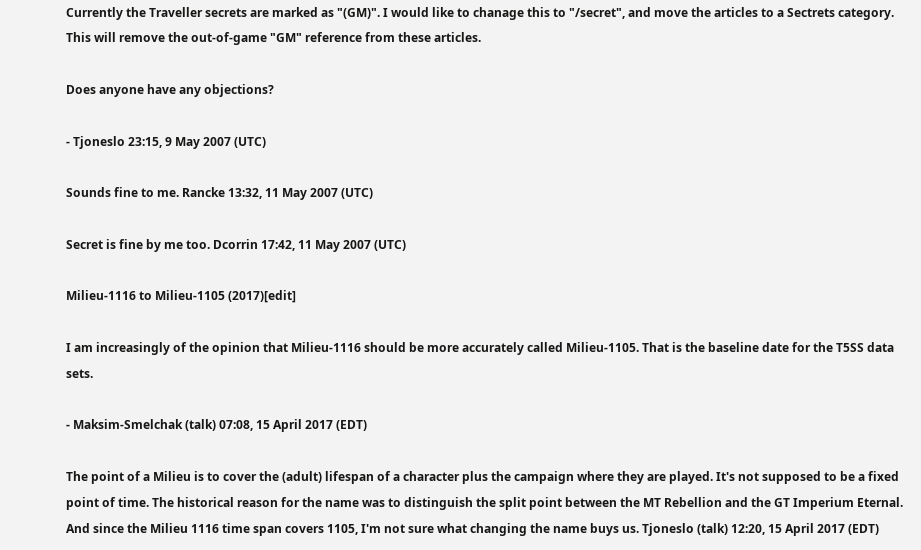Currently the Traveller secrets are marked as "(GM)". I would like to chanage this to "/secret", and move the articles to a Sectrets category. This will remove the out-of-game "GM" reference from these articles.

Does anyone have any objections?

- Tjoneslo 23:15, 9 May 2007 (UTC)

Sounds fine to me. Rancke 13:32, 11 May 2007 (UTC)

Secret is fine by me too. Dcorrin 17:42, 11 May 2007 (UTC)

Milieu-1116 to Milieu-1105 (2017)[edit]

I am increasingly of the opinion that Milieu-1116 should be more accurately called Milieu-1105. That is the baseline date for the T5SS data sets.

- Maksim-Smelchak (talk) 07:08, 15 April 2017 (EDT)

The point of a Milieu is to cover the (adult) lifespan of a character plus the campaign where they are played. It's not supposed to be a fixed point of time. The historical reason for the name was to distinguish the split point between the MT Rebellion and the GT Imperium Eternal. And since the Milieu 1116 time span covers 1105, I'm not sure what changing the name buys us. Tjoneslo (talk) 12:20, 15 April 2017 (EDT)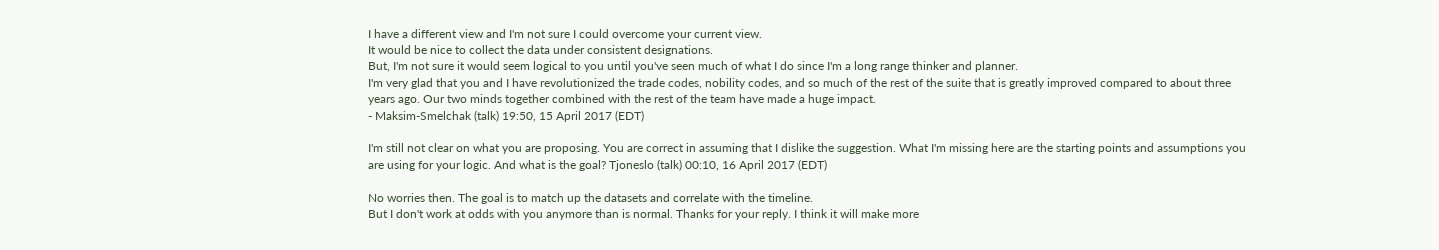I have a different view and I'm not sure I could overcome your current view.
It would be nice to collect the data under consistent designations.
But, I'm not sure it would seem logical to you until you've seen much of what I do since I'm a long range thinker and planner.
I'm very glad that you and I have revolutionized the trade codes, nobility codes, and so much of the rest of the suite that is greatly improved compared to about three years ago. Our two minds together combined with the rest of the team have made a huge impact.
- Maksim-Smelchak (talk) 19:50, 15 April 2017 (EDT)

I'm still not clear on what you are proposing. You are correct in assuming that I dislike the suggestion. What I'm missing here are the starting points and assumptions you are using for your logic. And what is the goal? Tjoneslo (talk) 00:10, 16 April 2017 (EDT)

No worries then. The goal is to match up the datasets and correlate with the timeline.
But I don't work at odds with you anymore than is normal. Thanks for your reply. I think it will make more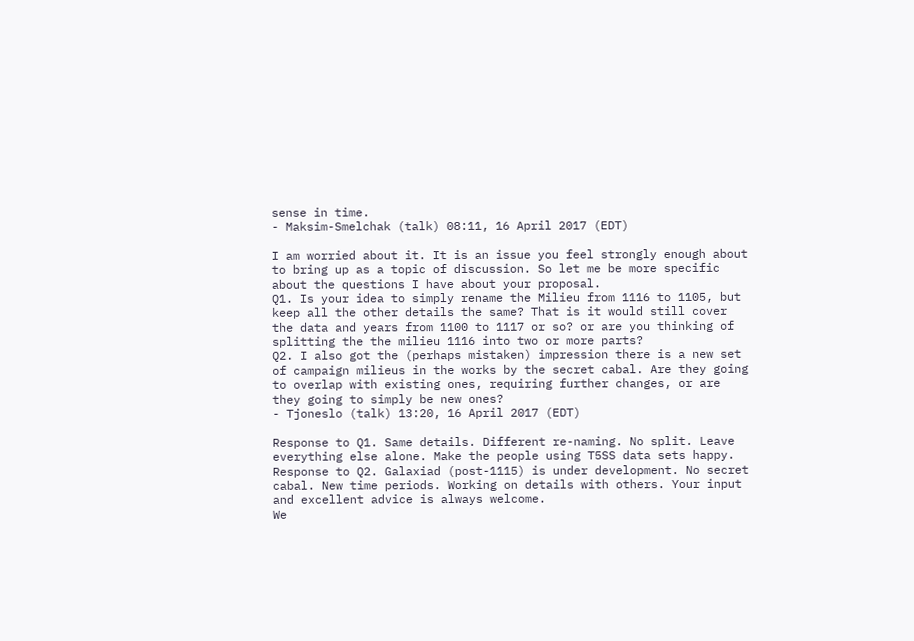sense in time.
- Maksim-Smelchak (talk) 08:11, 16 April 2017 (EDT)

I am worried about it. It is an issue you feel strongly enough about to bring up as a topic of discussion. So let me be more specific about the questions I have about your proposal.
Q1. Is your idea to simply rename the Milieu from 1116 to 1105, but keep all the other details the same? That is it would still cover the data and years from 1100 to 1117 or so? or are you thinking of splitting the the milieu 1116 into two or more parts?
Q2. I also got the (perhaps mistaken) impression there is a new set of campaign milieus in the works by the secret cabal. Are they going to overlap with existing ones, requiring further changes, or are they going to simply be new ones?
- Tjoneslo (talk) 13:20, 16 April 2017 (EDT)

Response to Q1. Same details. Different re-naming. No split. Leave everything else alone. Make the people using T5SS data sets happy.
Response to Q2. Galaxiad (post-1115) is under development. No secret cabal. New time periods. Working on details with others. Your input and excellent advice is always welcome.
We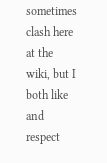sometimes clash here at the wiki, but I both like and respect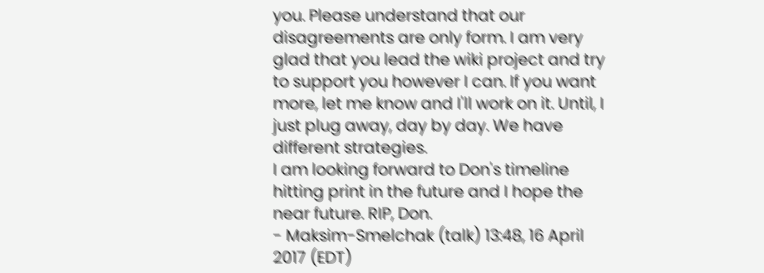you. Please understand that our disagreements are only form. I am very glad that you lead the wiki project and try to support you however I can. If you want more, let me know and I'll work on it. Until, I just plug away, day by day. We have different strategies.
I am looking forward to Don's timeline hitting print in the future and I hope the near future. RIP, Don.
- Maksim-Smelchak (talk) 13:48, 16 April 2017 (EDT)